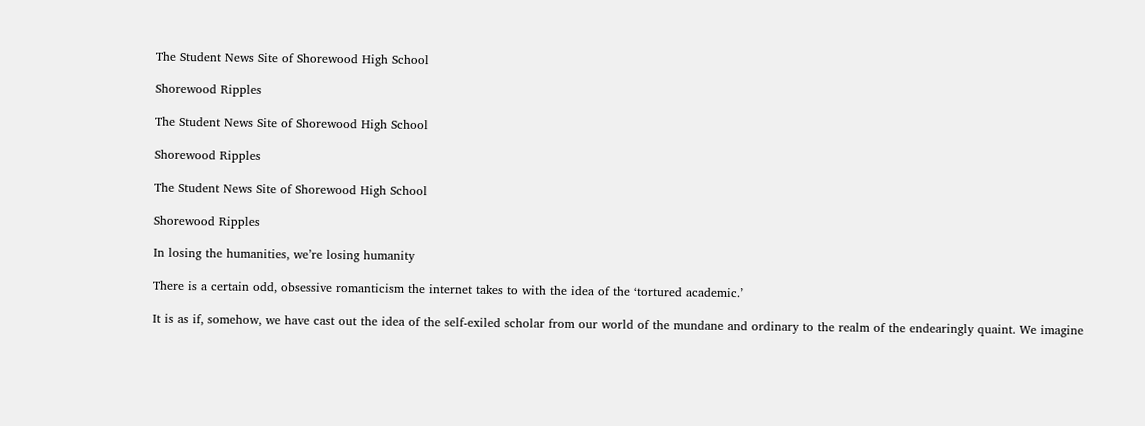The Student News Site of Shorewood High School

Shorewood Ripples

The Student News Site of Shorewood High School

Shorewood Ripples

The Student News Site of Shorewood High School

Shorewood Ripples

In losing the humanities, we’re losing humanity

There is a certain odd, obsessive romanticism the internet takes to with the idea of the ‘tortured academic.’

It is as if, somehow, we have cast out the idea of the self-exiled scholar from our world of the mundane and ordinary to the realm of the endearingly quaint. We imagine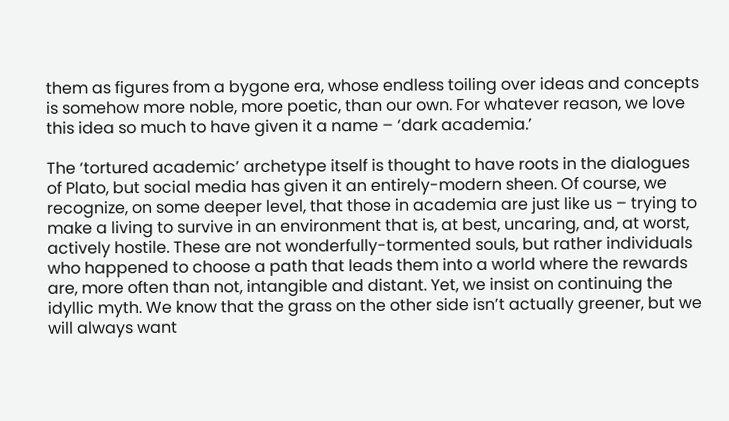them as figures from a bygone era, whose endless toiling over ideas and concepts is somehow more noble, more poetic, than our own. For whatever reason, we love this idea so much to have given it a name – ‘dark academia.’

The ‘tortured academic’ archetype itself is thought to have roots in the dialogues of Plato, but social media has given it an entirely-modern sheen. Of course, we recognize, on some deeper level, that those in academia are just like us – trying to make a living to survive in an environment that is, at best, uncaring, and, at worst, actively hostile. These are not wonderfully-tormented souls, but rather individuals who happened to choose a path that leads them into a world where the rewards are, more often than not, intangible and distant. Yet, we insist on continuing the idyllic myth. We know that the grass on the other side isn’t actually greener, but we will always want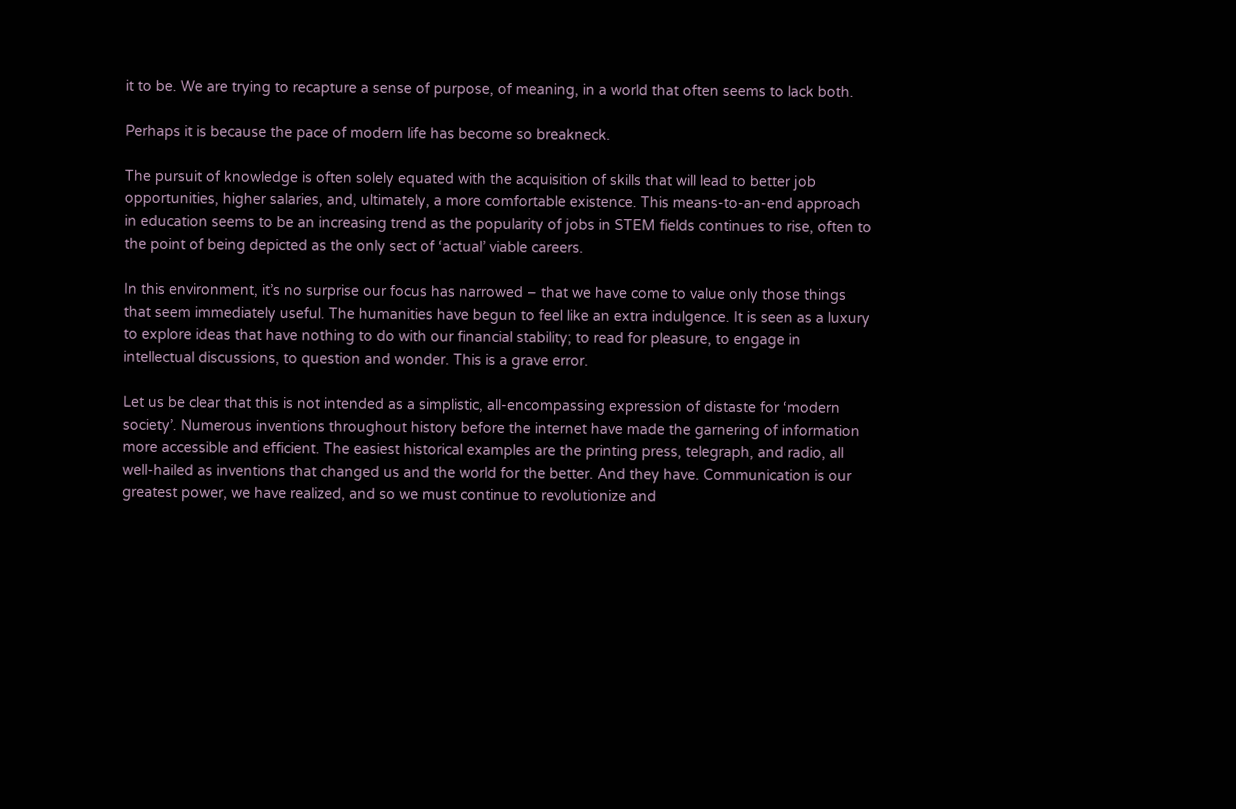it to be. We are trying to recapture a sense of purpose, of meaning, in a world that often seems to lack both.

Perhaps it is because the pace of modern life has become so breakneck.

The pursuit of knowledge is often solely equated with the acquisition of skills that will lead to better job opportunities, higher salaries, and, ultimately, a more comfortable existence. This means-to-an-end approach in education seems to be an increasing trend as the popularity of jobs in STEM fields continues to rise, often to the point of being depicted as the only sect of ‘actual’ viable careers.

In this environment, it’s no surprise our focus has narrowed – that we have come to value only those things that seem immediately useful. The humanities have begun to feel like an extra indulgence. It is seen as a luxury to explore ideas that have nothing to do with our financial stability; to read for pleasure, to engage in intellectual discussions, to question and wonder. This is a grave error.

Let us be clear that this is not intended as a simplistic, all-encompassing expression of distaste for ‘modern society’. Numerous inventions throughout history before the internet have made the garnering of information more accessible and efficient. The easiest historical examples are the printing press, telegraph, and radio, all well-hailed as inventions that changed us and the world for the better. And they have. Communication is our greatest power, we have realized, and so we must continue to revolutionize and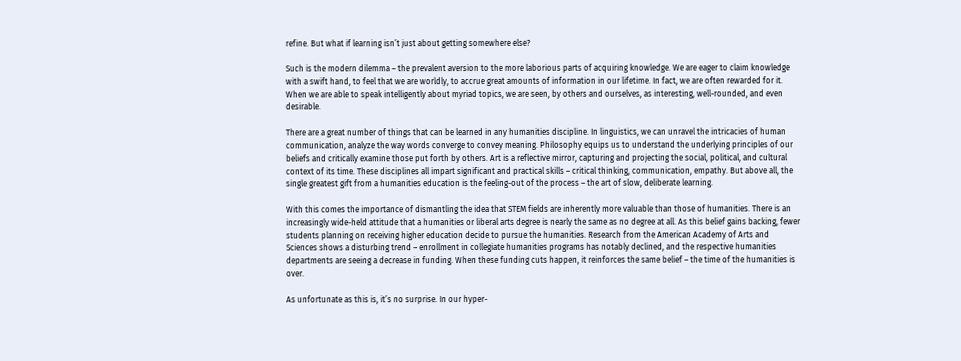refine. But what if learning isn’t just about getting somewhere else?

Such is the modern dilemma – the prevalent aversion to the more laborious parts of acquiring knowledge. We are eager to claim knowledge with a swift hand, to feel that we are worldly, to accrue great amounts of information in our lifetime. In fact, we are often rewarded for it. When we are able to speak intelligently about myriad topics, we are seen, by others and ourselves, as interesting, well-rounded, and even desirable.

There are a great number of things that can be learned in any humanities discipline. In linguistics, we can unravel the intricacies of human communication, analyze the way words converge to convey meaning. Philosophy equips us to understand the underlying principles of our beliefs and critically examine those put forth by others. Art is a reflective mirror, capturing and projecting the social, political, and cultural context of its time. These disciplines all impart significant and practical skills – critical thinking, communication, empathy. But above all, the single greatest gift from a humanities education is the feeling-out of the process – the art of slow, deliberate learning.

With this comes the importance of dismantling the idea that STEM fields are inherently more valuable than those of humanities. There is an increasingly wide-held attitude that a humanities or liberal arts degree is nearly the same as no degree at all. As this belief gains backing, fewer students planning on receiving higher education decide to pursue the humanities. Research from the American Academy of Arts and Sciences shows a disturbing trend – enrollment in collegiate humanities programs has notably declined, and the respective humanities departments are seeing a decrease in funding. When these funding cuts happen, it reinforces the same belief – the time of the humanities is over.

As unfortunate as this is, it’s no surprise. In our hyper-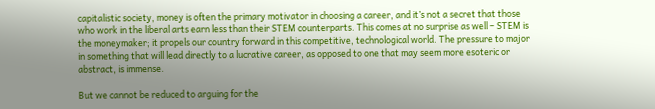capitalistic society, money is often the primary motivator in choosing a career, and it’s not a secret that those who work in the liberal arts earn less than their STEM counterparts. This comes at no surprise as well – STEM is the moneymaker; it propels our country forward in this competitive, technological world. The pressure to major in something that will lead directly to a lucrative career, as opposed to one that may seem more esoteric or abstract, is immense.

But we cannot be reduced to arguing for the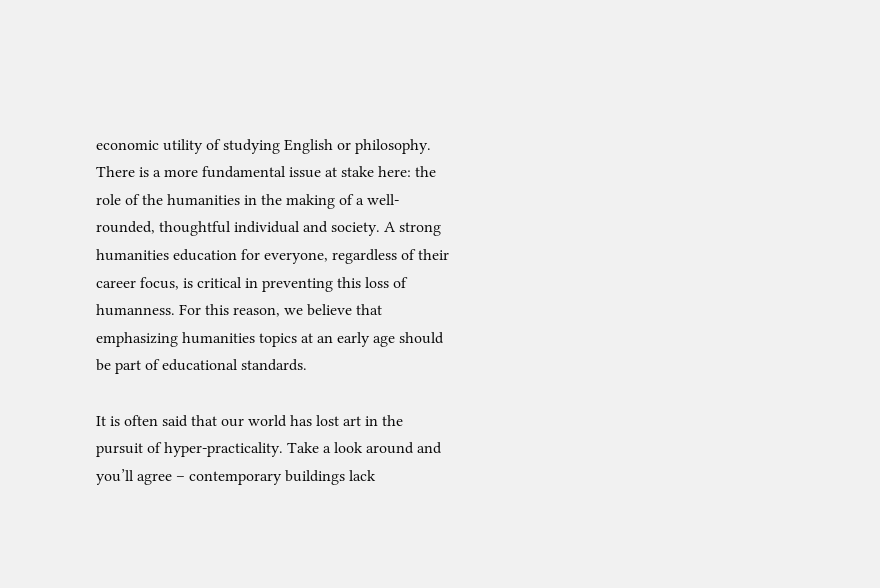economic utility of studying English or philosophy. There is a more fundamental issue at stake here: the role of the humanities in the making of a well-rounded, thoughtful individual and society. A strong humanities education for everyone, regardless of their career focus, is critical in preventing this loss of humanness. For this reason, we believe that emphasizing humanities topics at an early age should be part of educational standards.

It is often said that our world has lost art in the pursuit of hyper-practicality. Take a look around and you’ll agree – contemporary buildings lack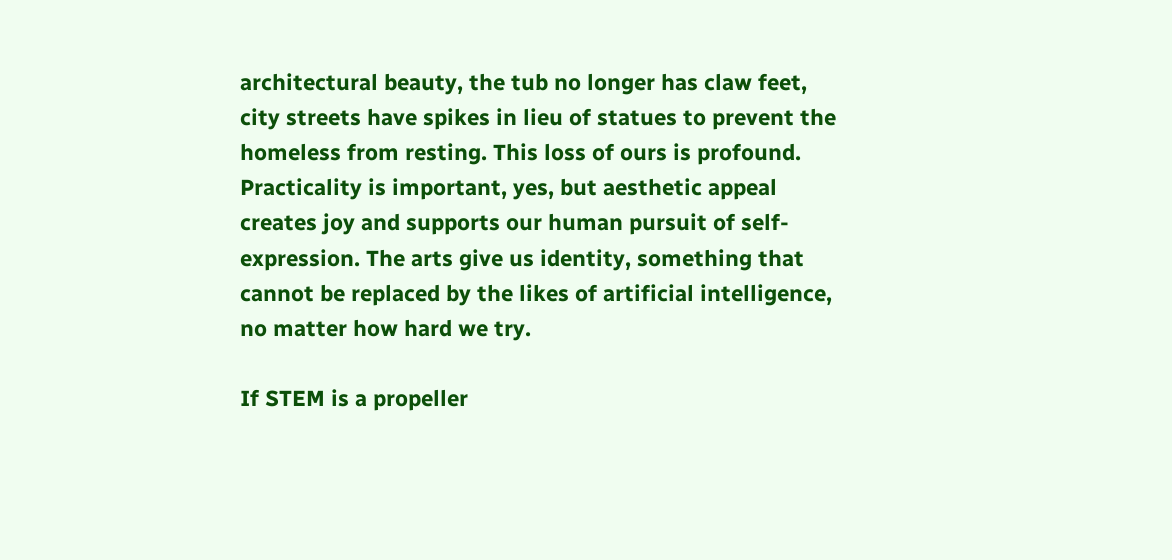architectural beauty, the tub no longer has claw feet, city streets have spikes in lieu of statues to prevent the homeless from resting. This loss of ours is profound. Practicality is important, yes, but aesthetic appeal creates joy and supports our human pursuit of self-expression. The arts give us identity, something that cannot be replaced by the likes of artificial intelligence, no matter how hard we try.

If STEM is a propeller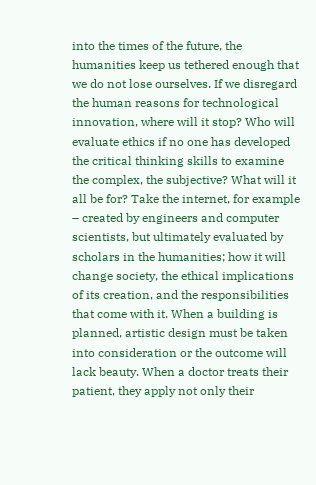into the times of the future, the humanities keep us tethered enough that we do not lose ourselves. If we disregard the human reasons for technological innovation, where will it stop? Who will evaluate ethics if no one has developed the critical thinking skills to examine the complex, the subjective? What will it all be for? Take the internet, for example – created by engineers and computer scientists, but ultimately evaluated by scholars in the humanities; how it will change society, the ethical implications of its creation, and the responsibilities that come with it. When a building is planned, artistic design must be taken into consideration or the outcome will lack beauty. When a doctor treats their patient, they apply not only their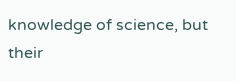knowledge of science, but their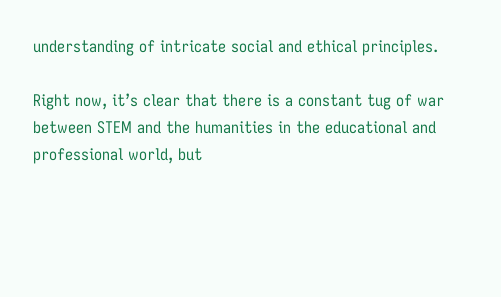understanding of intricate social and ethical principles.

Right now, it’s clear that there is a constant tug of war between STEM and the humanities in the educational and professional world, but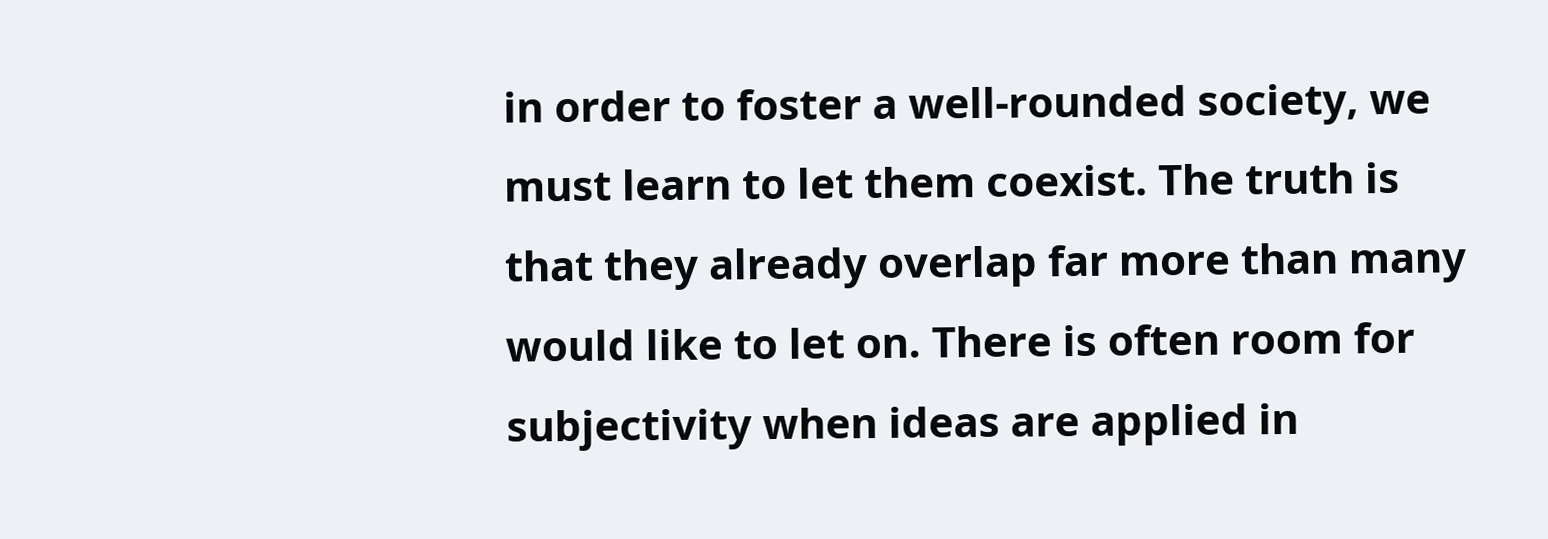in order to foster a well-rounded society, we must learn to let them coexist. The truth is that they already overlap far more than many would like to let on. There is often room for subjectivity when ideas are applied in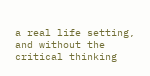a real life setting, and without the critical thinking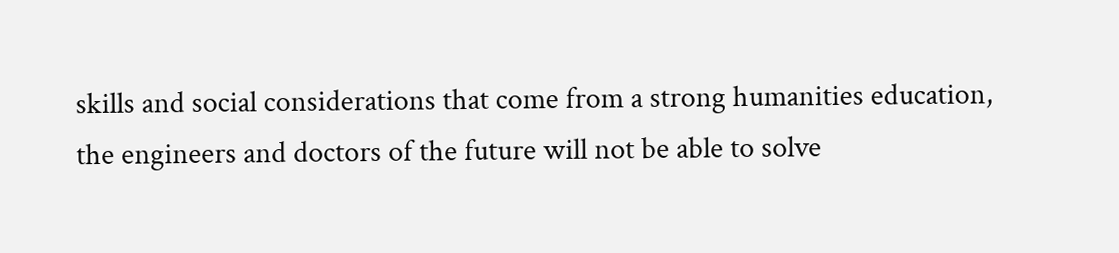skills and social considerations that come from a strong humanities education, the engineers and doctors of the future will not be able to solve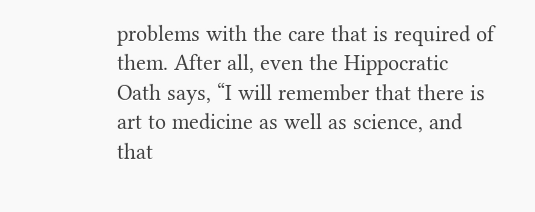problems with the care that is required of them. After all, even the Hippocratic Oath says, “I will remember that there is art to medicine as well as science, and that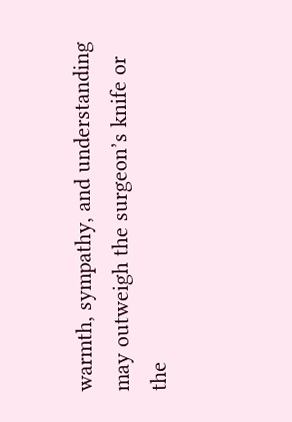warmth, sympathy, and understanding may outweigh the surgeon’s knife or the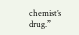chemist’s drug.”